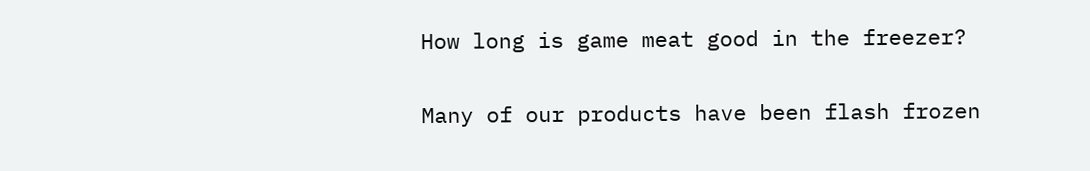How long is game meat good in the freezer?

Many of our products have been flash frozen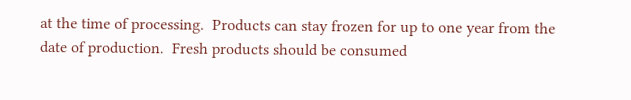at the time of processing.  Products can stay frozen for up to one year from the date of production.  Fresh products should be consumed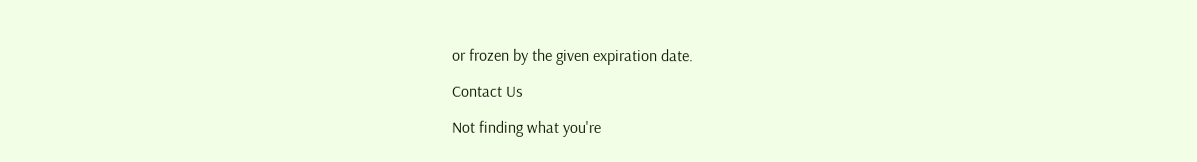or frozen by the given expiration date.

Contact Us

Not finding what you're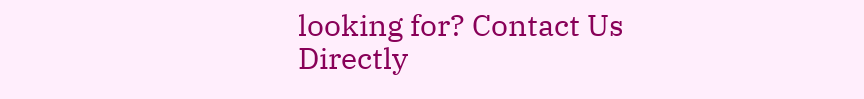looking for? Contact Us Directly